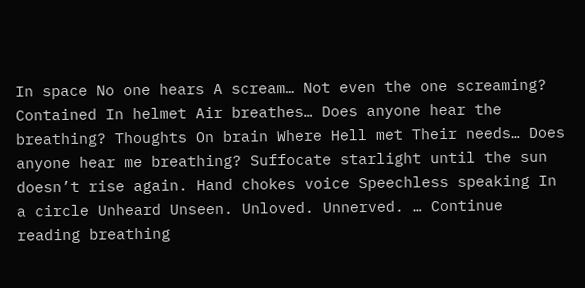In space No one hears A scream… Not even the one screaming? Contained In helmet Air breathes… Does anyone hear the breathing? Thoughts On brain Where Hell met Their needs… Does anyone hear me breathing? Suffocate starlight until the sun doesn’t rise again. Hand chokes voice Speechless speaking In a circle Unheard Unseen. Unloved. Unnerved. … Continue reading breathing